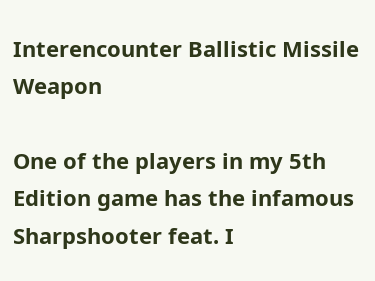Interencounter Ballistic Missile Weapon

One of the players in my 5th Edition game has the infamous Sharpshooter feat. I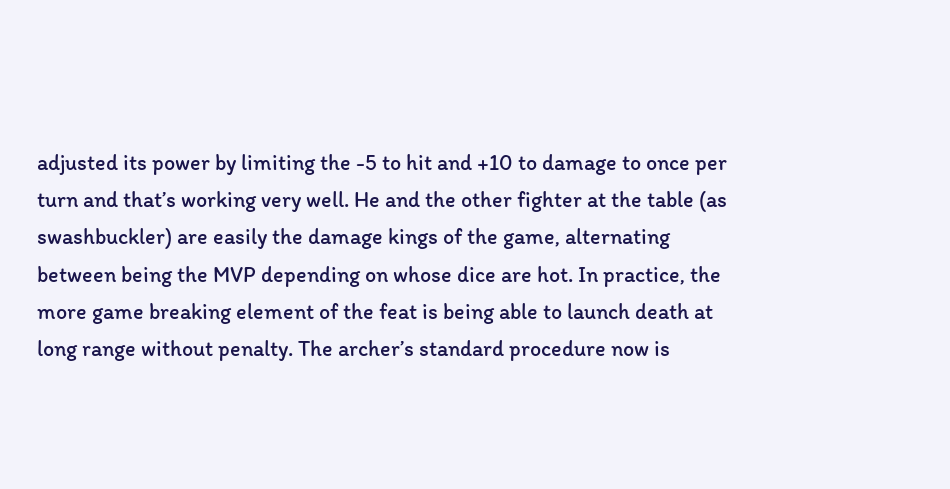adjusted its power by limiting the -5 to hit and +10 to damage to once per turn and that’s working very well. He and the other fighter at the table (as swashbuckler) are easily the damage kings of the game, alternating between being the MVP depending on whose dice are hot. In practice, the more game breaking element of the feat is being able to launch death at long range without penalty. The archer’s standard procedure now is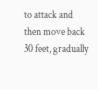to attack and then move back 30 feet, gradually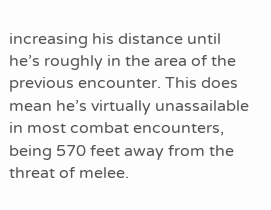increasing his distance until he’s roughly in the area of the previous encounter. This does mean he’s virtually unassailable in most combat encounters, being 570 feet away from the threat of melee.